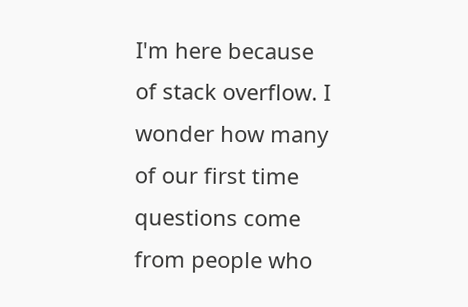I'm here because of stack overflow. I wonder how many of our first time questions come from people who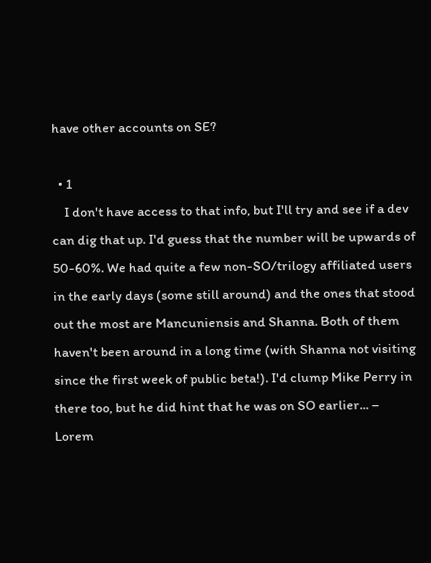have other accounts on SE?

  • 1
    I don't have access to that info, but I'll try and see if a dev can dig that up. I'd guess that the number will be upwards of 50-60%. We had quite a few non-SO/trilogy affiliated users in the early days (some still around) and the ones that stood out the most are Mancuniensis and Shanna. Both of them haven't been around in a long time (with Shanna not visiting since the first week of public beta!). I'd clump Mike Perry in there too, but he did hint that he was on SO earlier... – Lorem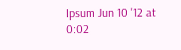Ipsum Jun 10 '12 at 0:02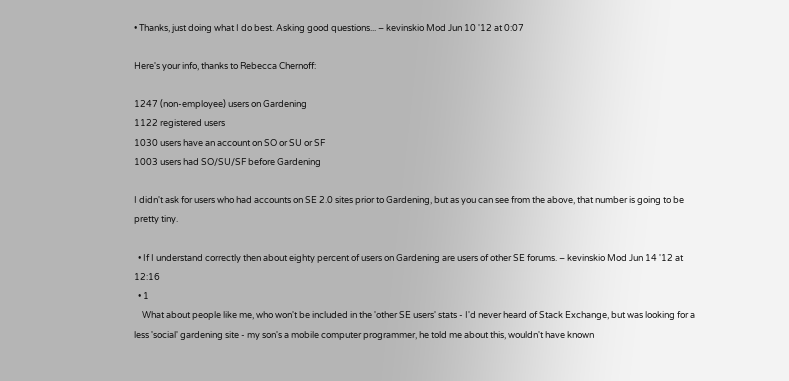• Thanks, just doing what I do best. Asking good questions... – kevinskio Mod Jun 10 '12 at 0:07

Here's your info, thanks to Rebecca Chernoff:

1247 (non-employee) users on Gardening
1122 registered users
1030 users have an account on SO or SU or SF
1003 users had SO/SU/SF before Gardening

I didn't ask for users who had accounts on SE 2.0 sites prior to Gardening, but as you can see from the above, that number is going to be pretty tiny.

  • If I understand correctly then about eighty percent of users on Gardening are users of other SE forums. – kevinskio Mod Jun 14 '12 at 12:16
  • 1
    What about people like me, who won't be included in the 'other SE users' stats - I'd never heard of Stack Exchange, but was looking for a less 'social' gardening site - my son's a mobile computer programmer, he told me about this, wouldn't have known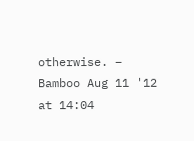otherwise. – Bamboo Aug 11 '12 at 14:04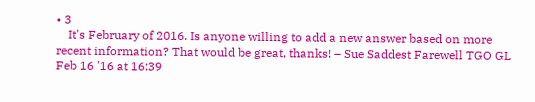• 3
    It's February of 2016. Is anyone willing to add a new answer based on more recent information? That would be great, thanks! – Sue Saddest Farewell TGO GL Feb 16 '16 at 16:39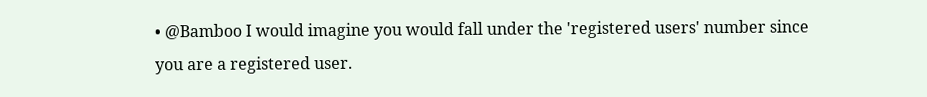• @Bamboo I would imagine you would fall under the 'registered users' number since you are a registered user.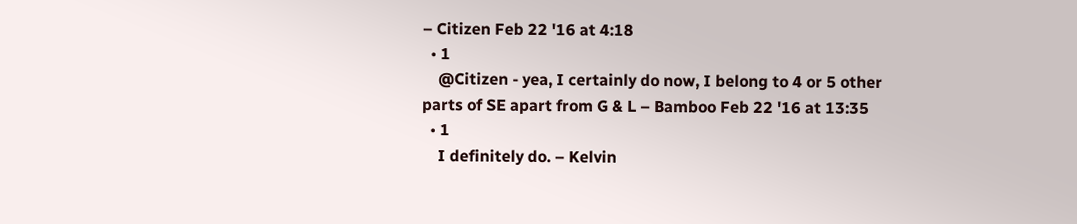– Citizen Feb 22 '16 at 4:18
  • 1
    @Citizen - yea, I certainly do now, I belong to 4 or 5 other parts of SE apart from G & L – Bamboo Feb 22 '16 at 13:35
  • 1
    I definitely do. – Kelvin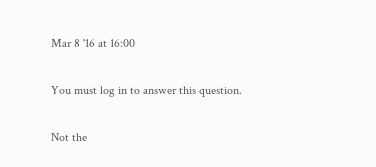Mar 8 '16 at 16:00

You must log in to answer this question.

Not the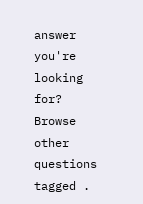answer you're looking for? Browse other questions tagged .